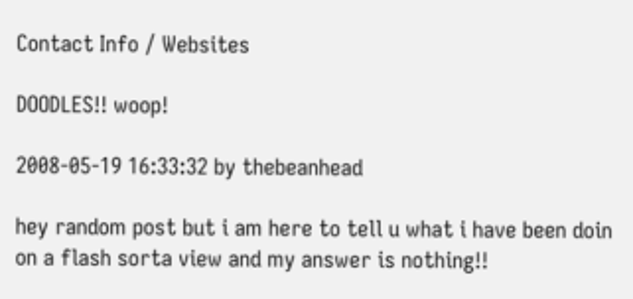Contact Info / Websites

DOODLES!! woop!

2008-05-19 16:33:32 by thebeanhead

hey random post but i am here to tell u what i have been doin on a flash sorta view and my answer is nothing!!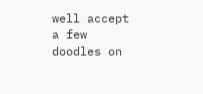well accept a few doodles on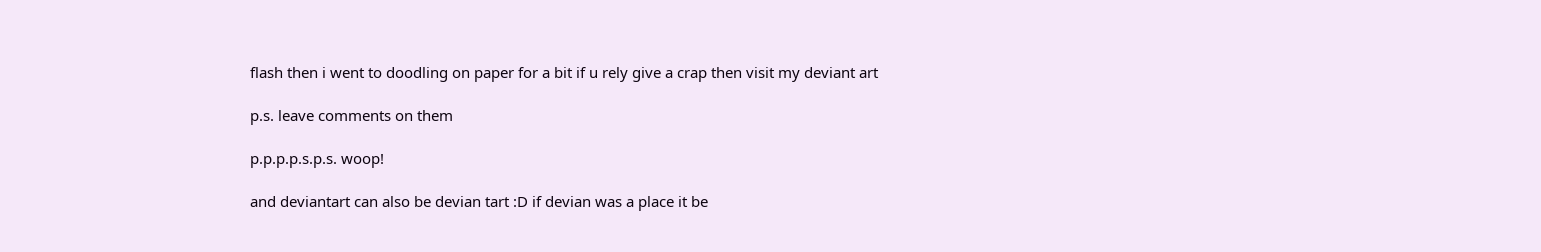flash then i went to doodling on paper for a bit if u rely give a crap then visit my deviant art

p.s. leave comments on them

p.p.p.p.s.p.s. woop!

and deviantart can also be devian tart :D if devian was a place it be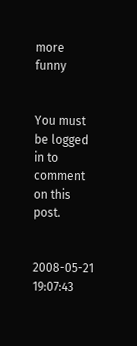more funny


You must be logged in to comment on this post.


2008-05-21 19:07:43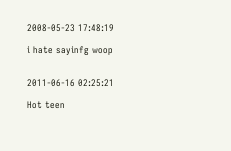2008-05-23 17:48:19

i hate sayinfg woop


2011-06-16 02:25:21

Hot teen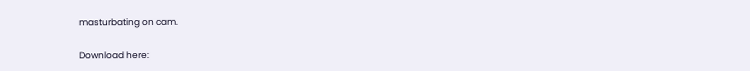masturbating on cam.

Download here: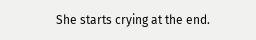She starts crying at the end.